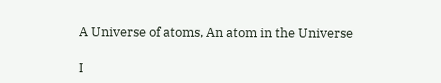A Universe of atoms, An atom in the Universe

I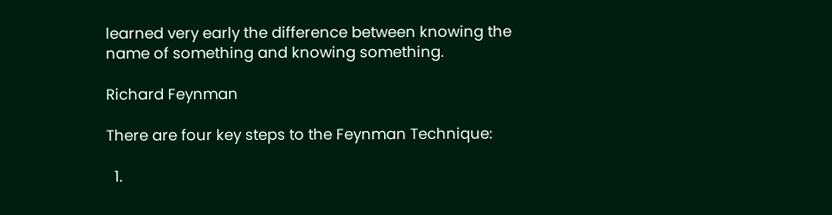learned very early the difference between knowing the name of something and knowing something.

Richard Feynman

There are four key steps to the Feynman Technique:

  1.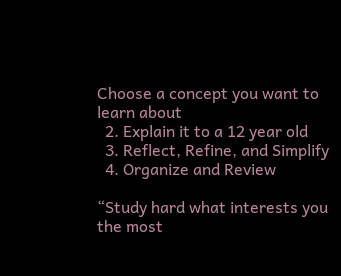Choose a concept you want to learn about
  2. Explain it to a 12 year old
  3. Reflect, Refine, and Simplify
  4. Organize and Review

“Study hard what interests you the most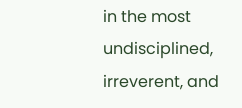in the most undisciplined, irreverent, and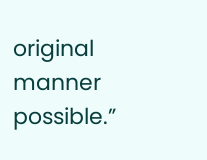original manner possible.”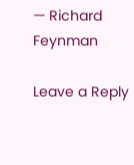— Richard Feynman

Leave a Reply